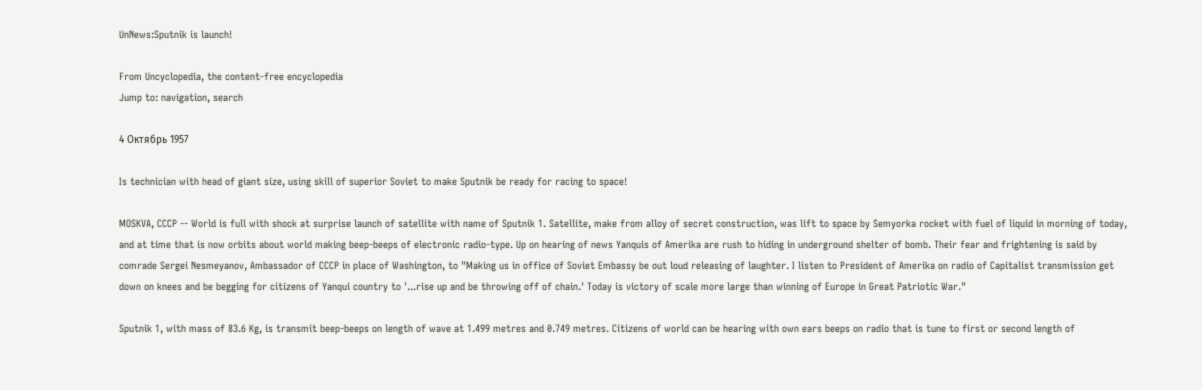UnNews:Sputnik is launch!

From Uncyclopedia, the content-free encyclopedia
Jump to: navigation, search

4 Октябрь 1957

Is technician with head of giant size, using skill of superior Soviet to make Sputnik be ready for racing to space!

MOSKVA, CCCP -- World is full with shock at surprise launch of satellite with name of Sputnik 1. Satellite, make from alloy of secret construction, was lift to space by Semyorka rocket with fuel of liquid in morning of today, and at time that is now orbits about world making beep-beeps of electronic radio-type. Up on hearing of news Yanquis of Amerika are rush to hiding in underground shelter of bomb. Their fear and frightening is said by comrade Sergei Nesmeyanov, Ambassador of CCCP in place of Washington, to "Making us in office of Soviet Embassy be out loud releasing of laughter. I listen to President of Amerika on radio of Capitalist transmission get down on knees and be begging for citizens of Yanqui country to '...rise up and be throwing off of chain.' Today is victory of scale more large than winning of Europe in Great Patriotic War."

Sputnik 1, with mass of 83.6 Kg, is transmit beep-beeps on length of wave at 1.499 metres and 0.749 metres. Citizens of world can be hearing with own ears beeps on radio that is tune to first or second length of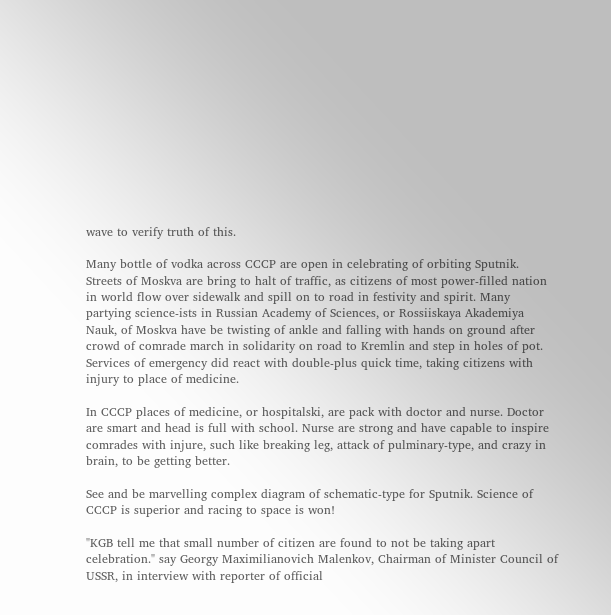wave to verify truth of this.

Many bottle of vodka across CCCP are open in celebrating of orbiting Sputnik. Streets of Moskva are bring to halt of traffic, as citizens of most power-filled nation in world flow over sidewalk and spill on to road in festivity and spirit. Many partying science-ists in Russian Academy of Sciences, or Rossiiskaya Akademiya Nauk, of Moskva have be twisting of ankle and falling with hands on ground after crowd of comrade march in solidarity on road to Kremlin and step in holes of pot. Services of emergency did react with double-plus quick time, taking citizens with injury to place of medicine.

In CCCP places of medicine, or hospitalski, are pack with doctor and nurse. Doctor are smart and head is full with school. Nurse are strong and have capable to inspire comrades with injure, such like breaking leg, attack of pulminary-type, and crazy in brain, to be getting better.

See and be marvelling complex diagram of schematic-type for Sputnik. Science of CCCP is superior and racing to space is won!

"KGB tell me that small number of citizen are found to not be taking apart celebration." say Georgy Maximilianovich Malenkov, Chairman of Minister Council of USSR, in interview with reporter of official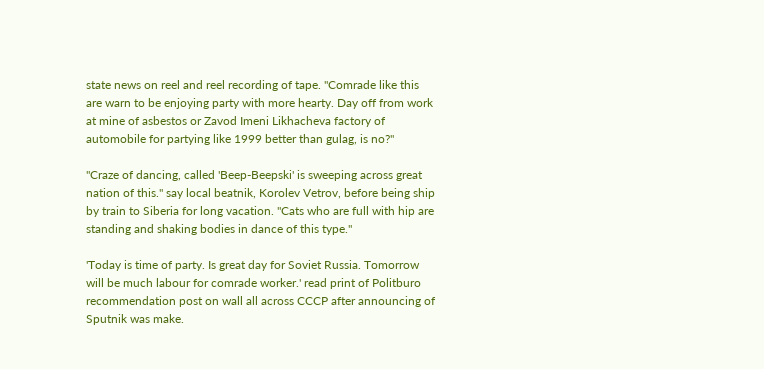state news on reel and reel recording of tape. "Comrade like this are warn to be enjoying party with more hearty. Day off from work at mine of asbestos or Zavod Imeni Likhacheva factory of automobile for partying like 1999 better than gulag, is no?"

"Craze of dancing, called 'Beep-Beepski' is sweeping across great nation of this." say local beatnik, Korolev Vetrov, before being ship by train to Siberia for long vacation. "Cats who are full with hip are standing and shaking bodies in dance of this type."

'Today is time of party. Is great day for Soviet Russia. Tomorrow will be much labour for comrade worker.' read print of Politburo recommendation post on wall all across CCCP after announcing of Sputnik was make.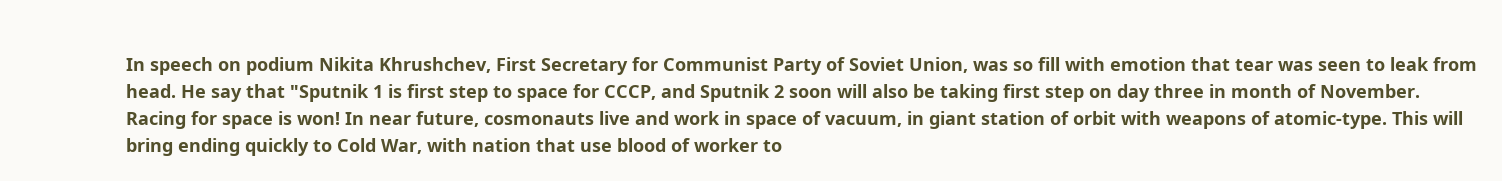In speech on podium Nikita Khrushchev, First Secretary for Communist Party of Soviet Union, was so fill with emotion that tear was seen to leak from head. He say that "Sputnik 1 is first step to space for CCCP, and Sputnik 2 soon will also be taking first step on day three in month of November. Racing for space is won! In near future, cosmonauts live and work in space of vacuum, in giant station of orbit with weapons of atomic-type. This will bring ending quickly to Cold War, with nation that use blood of worker to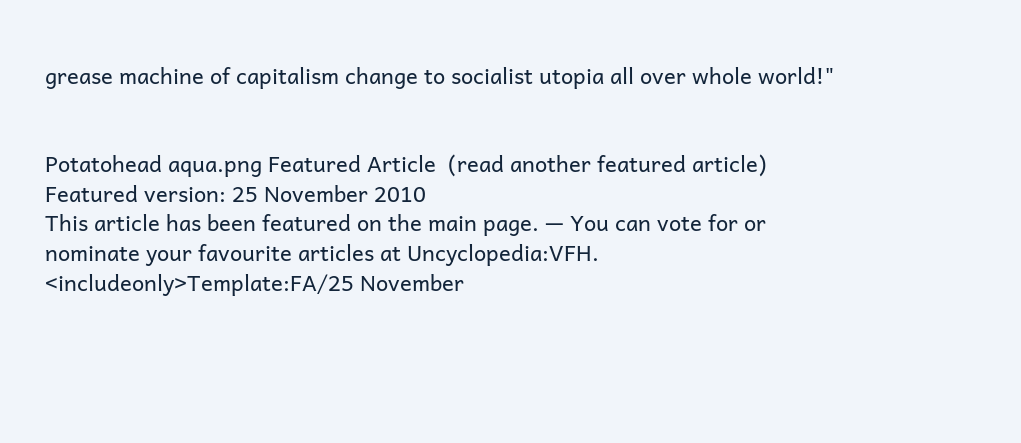grease machine of capitalism change to socialist utopia all over whole world!"


Potatohead aqua.png Featured Article  (read another featured article) Featured version: 25 November 2010
This article has been featured on the main page. — You can vote for or nominate your favourite articles at Uncyclopedia:VFH.
<includeonly>Template:FA/25 November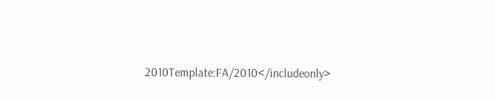2010Template:FA/2010</includeonly>